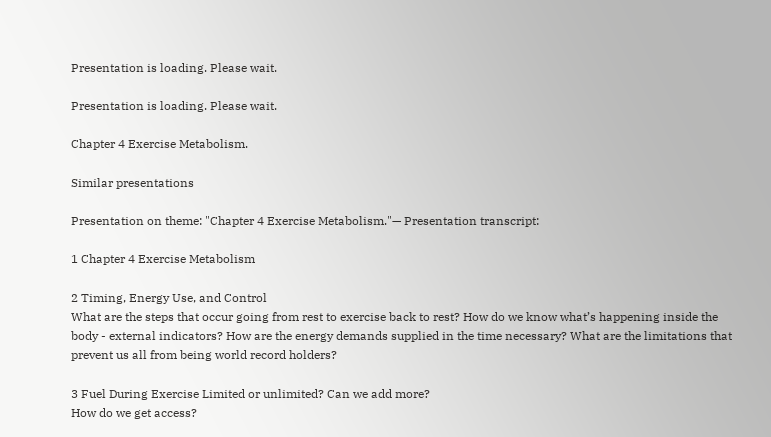Presentation is loading. Please wait.

Presentation is loading. Please wait.

Chapter 4 Exercise Metabolism.

Similar presentations

Presentation on theme: "Chapter 4 Exercise Metabolism."— Presentation transcript:

1 Chapter 4 Exercise Metabolism

2 Timing, Energy Use, and Control
What are the steps that occur going from rest to exercise back to rest? How do we know what’s happening inside the body - external indicators? How are the energy demands supplied in the time necessary? What are the limitations that prevent us all from being world record holders?

3 Fuel During Exercise Limited or unlimited? Can we add more?
How do we get access?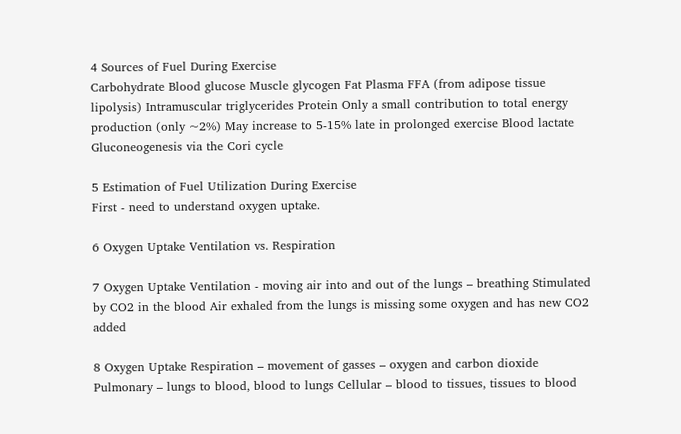4 Sources of Fuel During Exercise
Carbohydrate Blood glucose Muscle glycogen Fat Plasma FFA (from adipose tissue lipolysis) Intramuscular triglycerides Protein Only a small contribution to total energy production (only ~2%) May increase to 5-15% late in prolonged exercise Blood lactate Gluconeogenesis via the Cori cycle

5 Estimation of Fuel Utilization During Exercise
First - need to understand oxygen uptake.

6 Oxygen Uptake Ventilation vs. Respiration

7 Oxygen Uptake Ventilation - moving air into and out of the lungs – breathing Stimulated by CO2 in the blood Air exhaled from the lungs is missing some oxygen and has new CO2 added

8 Oxygen Uptake Respiration – movement of gasses – oxygen and carbon dioxide Pulmonary – lungs to blood, blood to lungs Cellular – blood to tissues, tissues to blood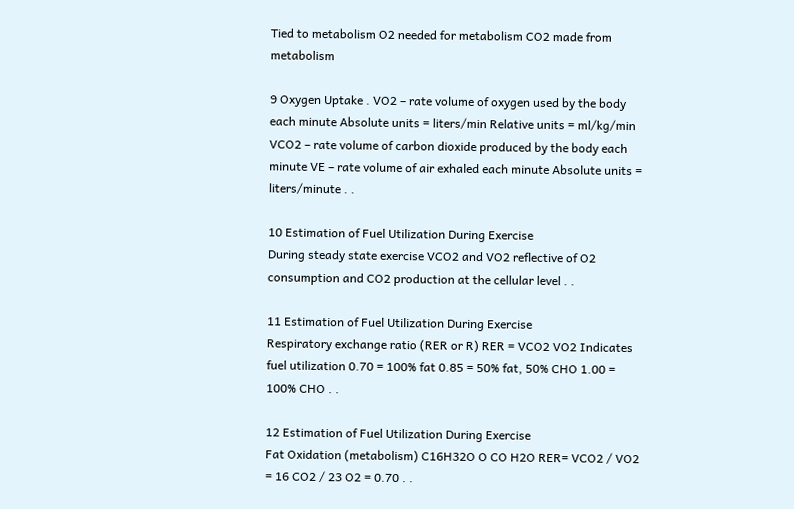Tied to metabolism O2 needed for metabolism CO2 made from metabolism

9 Oxygen Uptake . VO2 – rate volume of oxygen used by the body each minute Absolute units = liters/min Relative units = ml/kg/min VCO2 – rate volume of carbon dioxide produced by the body each minute VE – rate volume of air exhaled each minute Absolute units = liters/minute . .

10 Estimation of Fuel Utilization During Exercise
During steady state exercise VCO2 and VO2 reflective of O2 consumption and CO2 production at the cellular level . .

11 Estimation of Fuel Utilization During Exercise
Respiratory exchange ratio (RER or R) RER = VCO2 VO2 Indicates fuel utilization 0.70 = 100% fat 0.85 = 50% fat, 50% CHO 1.00 = 100% CHO . .

12 Estimation of Fuel Utilization During Exercise
Fat Oxidation (metabolism) C16H32O O CO H2O RER= VCO2 / VO2 = 16 CO2 / 23 O2 = 0.70 . .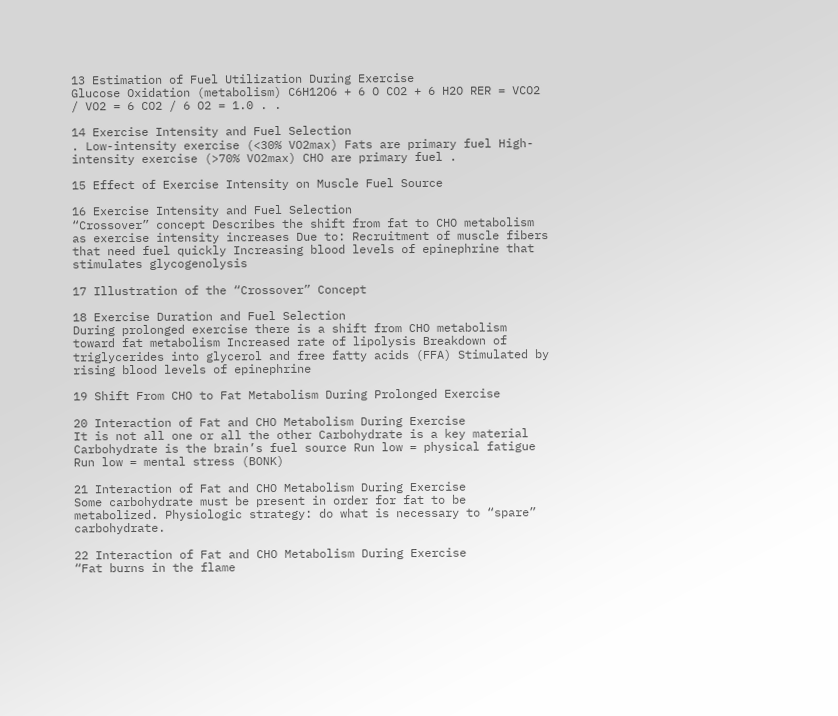13 Estimation of Fuel Utilization During Exercise
Glucose Oxidation (metabolism) C6H12O6 + 6 O CO2 + 6 H2O RER = VCO2 / VO2 = 6 CO2 / 6 O2 = 1.0 . .

14 Exercise Intensity and Fuel Selection
. Low-intensity exercise (<30% VO2max) Fats are primary fuel High-intensity exercise (>70% VO2max) CHO are primary fuel .

15 Effect of Exercise Intensity on Muscle Fuel Source

16 Exercise Intensity and Fuel Selection
“Crossover” concept Describes the shift from fat to CHO metabolism as exercise intensity increases Due to: Recruitment of muscle fibers that need fuel quickly Increasing blood levels of epinephrine that stimulates glycogenolysis

17 Illustration of the “Crossover” Concept

18 Exercise Duration and Fuel Selection
During prolonged exercise there is a shift from CHO metabolism toward fat metabolism Increased rate of lipolysis Breakdown of triglycerides into glycerol and free fatty acids (FFA) Stimulated by rising blood levels of epinephrine

19 Shift From CHO to Fat Metabolism During Prolonged Exercise

20 Interaction of Fat and CHO Metabolism During Exercise
It is not all one or all the other Carbohydrate is a key material Carbohydrate is the brain’s fuel source Run low = physical fatigue Run low = mental stress (BONK)

21 Interaction of Fat and CHO Metabolism During Exercise
Some carbohydrate must be present in order for fat to be metabolized. Physiologic strategy: do what is necessary to “spare” carbohydrate.

22 Interaction of Fat and CHO Metabolism During Exercise
“Fat burns in the flame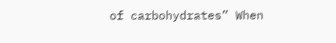of carbohydrates” When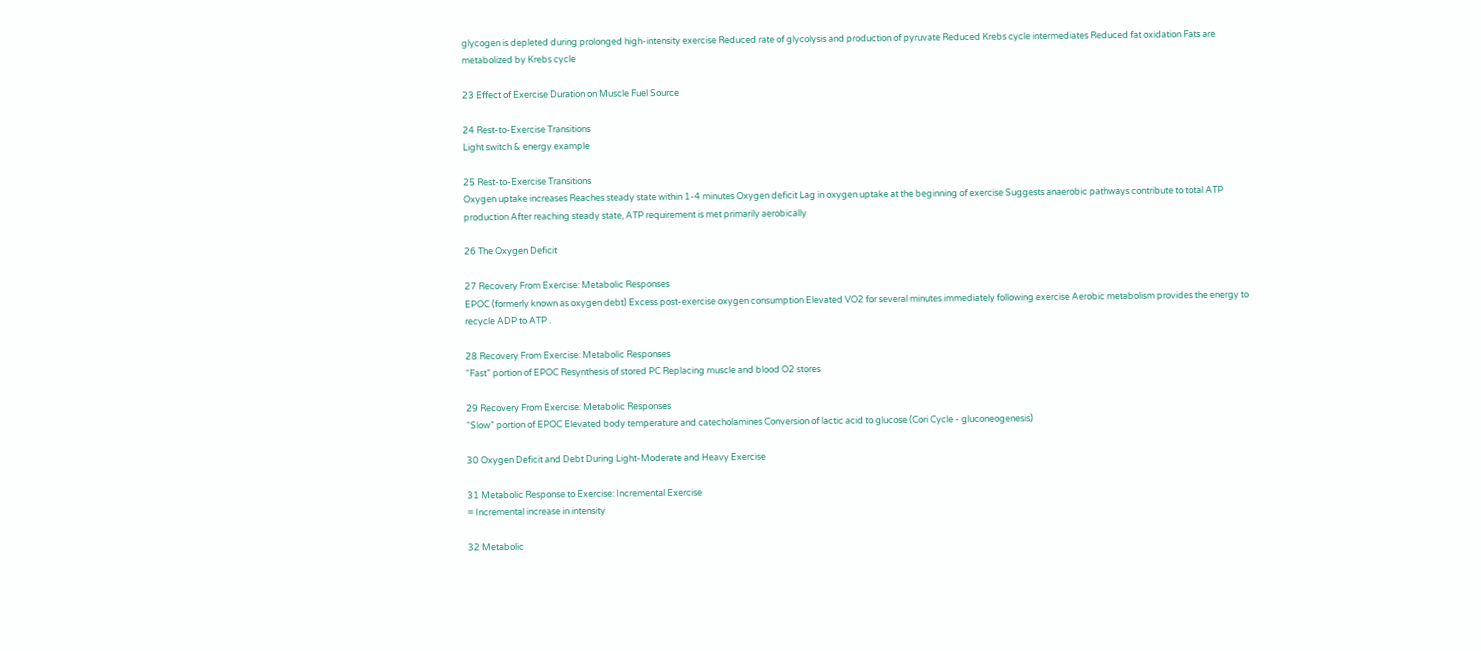glycogen is depleted during prolonged high-intensity exercise Reduced rate of glycolysis and production of pyruvate Reduced Krebs cycle intermediates Reduced fat oxidation Fats are metabolized by Krebs cycle

23 Effect of Exercise Duration on Muscle Fuel Source

24 Rest-to-Exercise Transitions
Light switch & energy example

25 Rest-to-Exercise Transitions
Oxygen uptake increases Reaches steady state within 1-4 minutes Oxygen deficit Lag in oxygen uptake at the beginning of exercise Suggests anaerobic pathways contribute to total ATP production After reaching steady state, ATP requirement is met primarily aerobically

26 The Oxygen Deficit

27 Recovery From Exercise: Metabolic Responses
EPOC (formerly known as oxygen debt) Excess post-exercise oxygen consumption Elevated VO2 for several minutes immediately following exercise Aerobic metabolism provides the energy to recycle ADP to ATP .

28 Recovery From Exercise: Metabolic Responses
“Fast” portion of EPOC Resynthesis of stored PC Replacing muscle and blood O2 stores

29 Recovery From Exercise: Metabolic Responses
“Slow” portion of EPOC Elevated body temperature and catecholamines Conversion of lactic acid to glucose (Cori Cycle - gluconeogenesis)

30 Oxygen Deficit and Debt During Light-Moderate and Heavy Exercise

31 Metabolic Response to Exercise: Incremental Exercise
= Incremental increase in intensity

32 Metabolic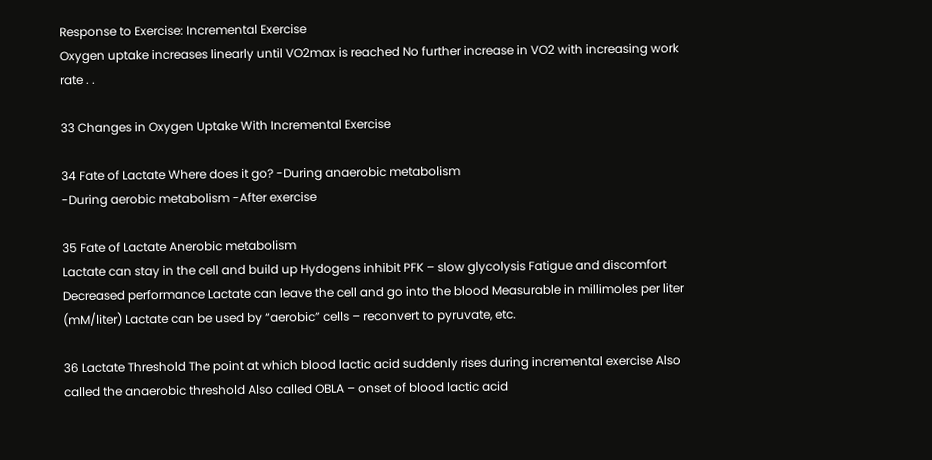Response to Exercise: Incremental Exercise
Oxygen uptake increases linearly until VO2max is reached No further increase in VO2 with increasing work rate . .

33 Changes in Oxygen Uptake With Incremental Exercise

34 Fate of Lactate Where does it go? -During anaerobic metabolism
-During aerobic metabolism -After exercise

35 Fate of Lactate Anerobic metabolism
Lactate can stay in the cell and build up Hydogens inhibit PFK – slow glycolysis Fatigue and discomfort Decreased performance Lactate can leave the cell and go into the blood Measurable in millimoles per liter (mM/liter) Lactate can be used by “aerobic” cells – reconvert to pyruvate, etc.

36 Lactate Threshold The point at which blood lactic acid suddenly rises during incremental exercise Also called the anaerobic threshold Also called OBLA – onset of blood lactic acid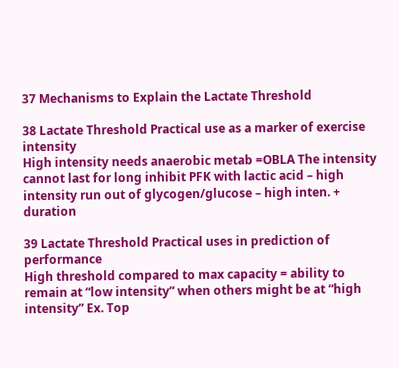37 Mechanisms to Explain the Lactate Threshold

38 Lactate Threshold Practical use as a marker of exercise intensity
High intensity needs anaerobic metab =OBLA The intensity cannot last for long inhibit PFK with lactic acid – high intensity run out of glycogen/glucose – high inten. + duration

39 Lactate Threshold Practical uses in prediction of performance
High threshold compared to max capacity = ability to remain at “low intensity” when others might be at “high intensity” Ex. Top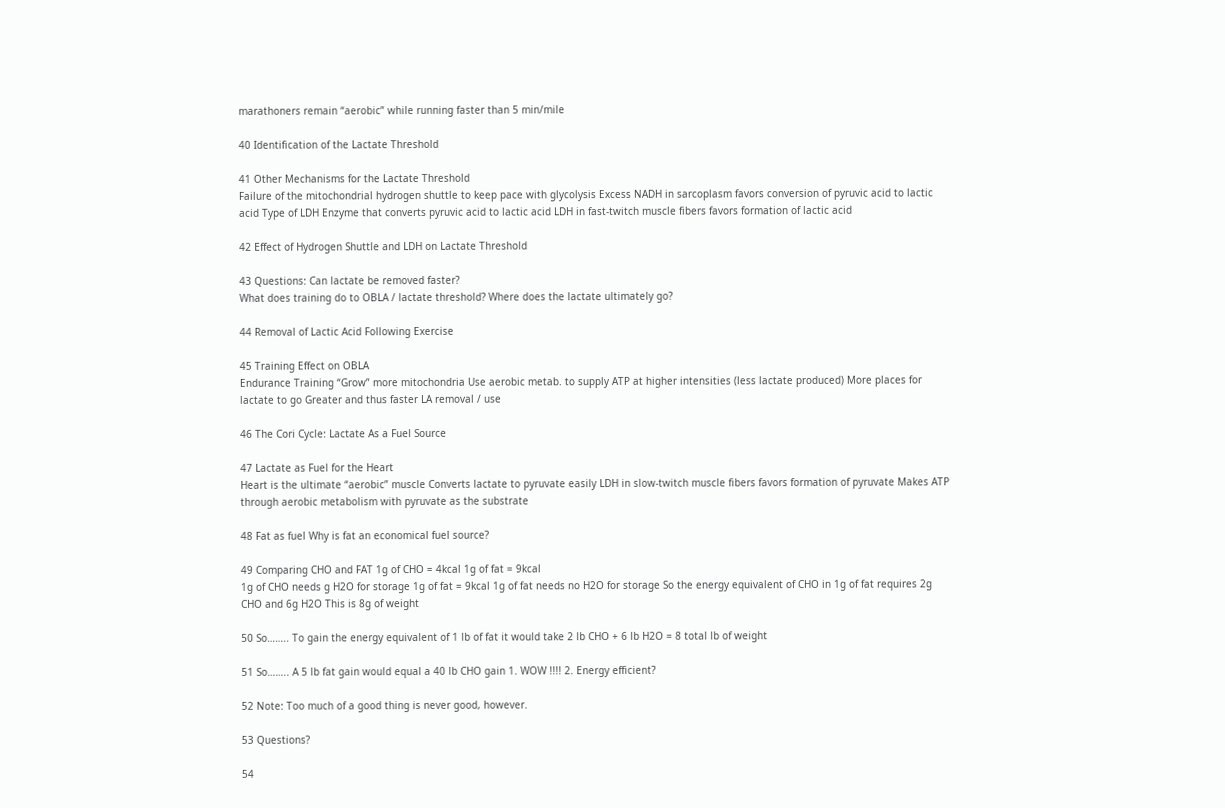marathoners remain “aerobic” while running faster than 5 min/mile

40 Identification of the Lactate Threshold

41 Other Mechanisms for the Lactate Threshold
Failure of the mitochondrial hydrogen shuttle to keep pace with glycolysis Excess NADH in sarcoplasm favors conversion of pyruvic acid to lactic acid Type of LDH Enzyme that converts pyruvic acid to lactic acid LDH in fast-twitch muscle fibers favors formation of lactic acid

42 Effect of Hydrogen Shuttle and LDH on Lactate Threshold

43 Questions: Can lactate be removed faster?
What does training do to OBLA / lactate threshold? Where does the lactate ultimately go?

44 Removal of Lactic Acid Following Exercise

45 Training Effect on OBLA
Endurance Training “Grow” more mitochondria Use aerobic metab. to supply ATP at higher intensities (less lactate produced) More places for lactate to go Greater and thus faster LA removal / use

46 The Cori Cycle: Lactate As a Fuel Source

47 Lactate as Fuel for the Heart
Heart is the ultimate “aerobic” muscle Converts lactate to pyruvate easily LDH in slow-twitch muscle fibers favors formation of pyruvate Makes ATP through aerobic metabolism with pyruvate as the substrate

48 Fat as fuel Why is fat an economical fuel source?

49 Comparing CHO and FAT 1g of CHO = 4kcal 1g of fat = 9kcal
1g of CHO needs g H2O for storage 1g of fat = 9kcal 1g of fat needs no H2O for storage So the energy equivalent of CHO in 1g of fat requires 2g CHO and 6g H2O This is 8g of weight

50 So…….. To gain the energy equivalent of 1 lb of fat it would take 2 lb CHO + 6 lb H2O = 8 total lb of weight

51 So…….. A 5 lb fat gain would equal a 40 lb CHO gain 1. WOW !!!! 2. Energy efficient?

52 Note: Too much of a good thing is never good, however.

53 Questions?

54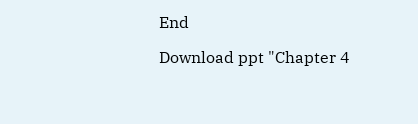End

Download ppt "Chapter 4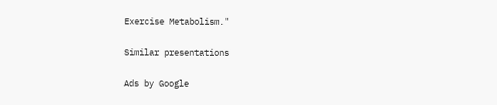Exercise Metabolism."

Similar presentations

Ads by Google